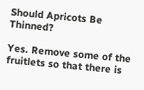Should Apricots Be Thinned?

Yes. Remove some of the fruitlets so that there is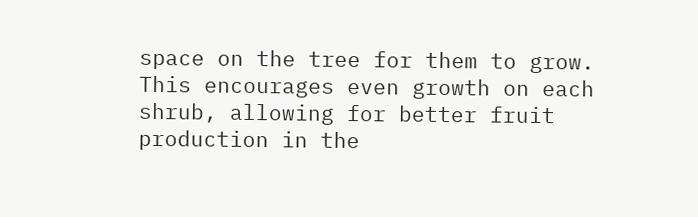space on the tree for them to grow. This encourages even growth on each shrub, allowing for better fruit production in the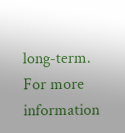long-term. For more information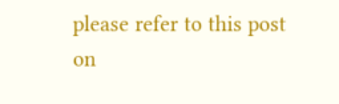please refer to this post on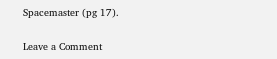Spacemaster (pg 17).

Leave a Comment